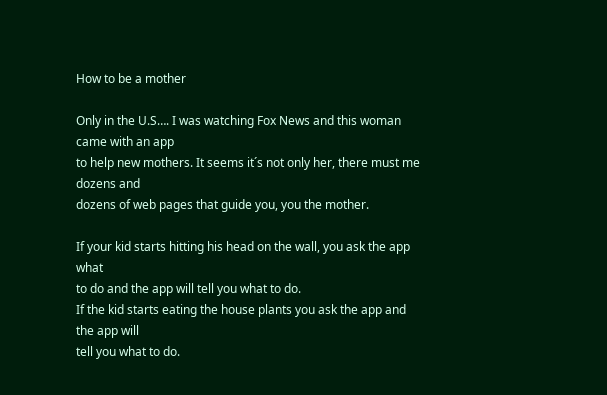How to be a mother

Only in the U.S…. I was watching Fox News and this woman came with an app
to help new mothers. It seems it´s not only her, there must me dozens and
dozens of web pages that guide you, you the mother.

If your kid starts hitting his head on the wall, you ask the app what
to do and the app will tell you what to do.
If the kid starts eating the house plants you ask the app and the app will
tell you what to do.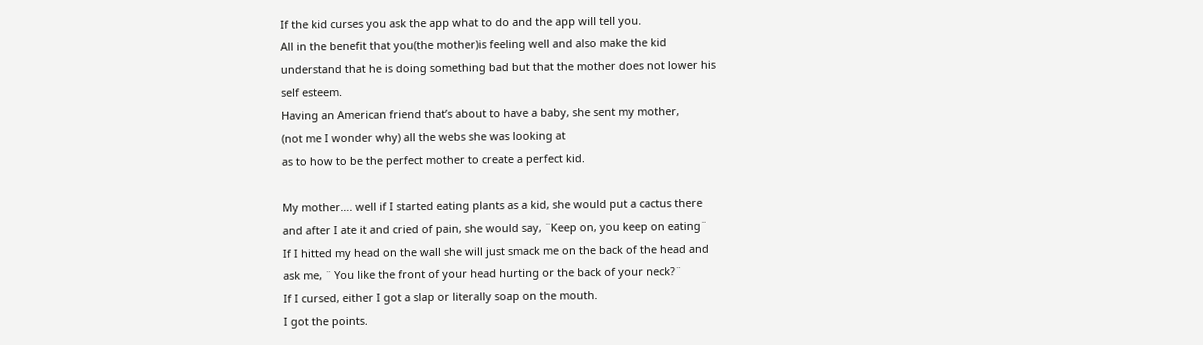If the kid curses you ask the app what to do and the app will tell you.
All in the benefit that you(the mother)is feeling well and also make the kid
understand that he is doing something bad but that the mother does not lower his
self esteem.
Having an American friend that’s about to have a baby, she sent my mother,
(not me I wonder why) all the webs she was looking at
as to how to be the perfect mother to create a perfect kid.

My mother…. well if I started eating plants as a kid, she would put a cactus there
and after I ate it and cried of pain, she would say, ¨Keep on, you keep on eating¨
If I hitted my head on the wall she will just smack me on the back of the head and
ask me, ¨ You like the front of your head hurting or the back of your neck?¨
If I cursed, either I got a slap or literally soap on the mouth.
I got the points.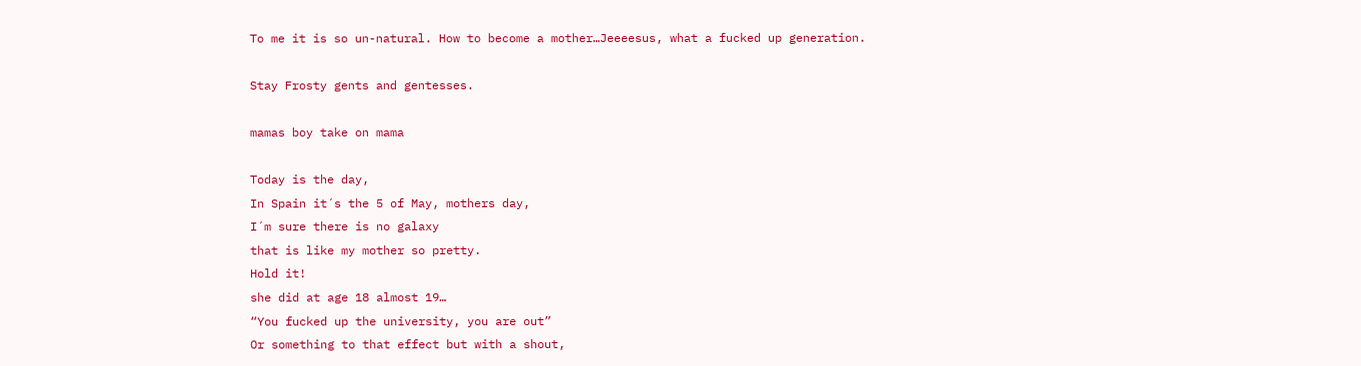To me it is so un-natural. How to become a mother…Jeeeesus, what a fucked up generation.

Stay Frosty gents and gentesses.

mamas boy take on mama

Today is the day,
In Spain it´s the 5 of May, mothers day,
I´m sure there is no galaxy
that is like my mother so pretty.
Hold it!
she did at age 18 almost 19…
“You fucked up the university, you are out”
Or something to that effect but with a shout,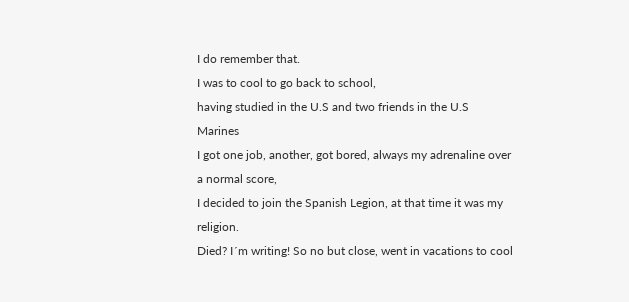I do remember that.
I was to cool to go back to school,
having studied in the U.S and two friends in the U.S Marines
I got one job, another, got bored, always my adrenaline over a normal score,
I decided to join the Spanish Legion, at that time it was my religion.
Died? I´m writing! So no but close, went in vacations to cool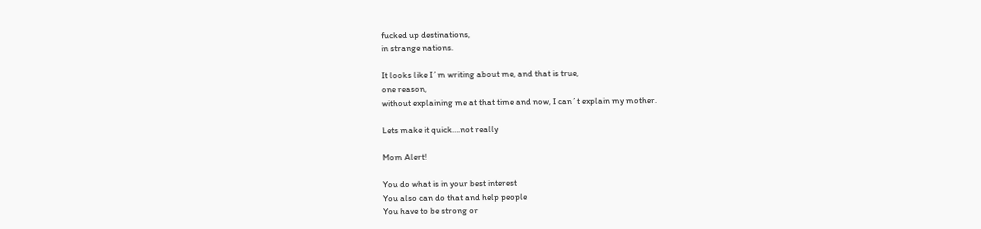fucked up destinations,
in strange nations.

It looks like I´m writing about me, and that is true,
one reason,
without explaining me at that time and now, I can´t explain my mother.

Lets make it quick….not really

Mom Alert!

You do what is in your best interest
You also can do that and help people
You have to be strong or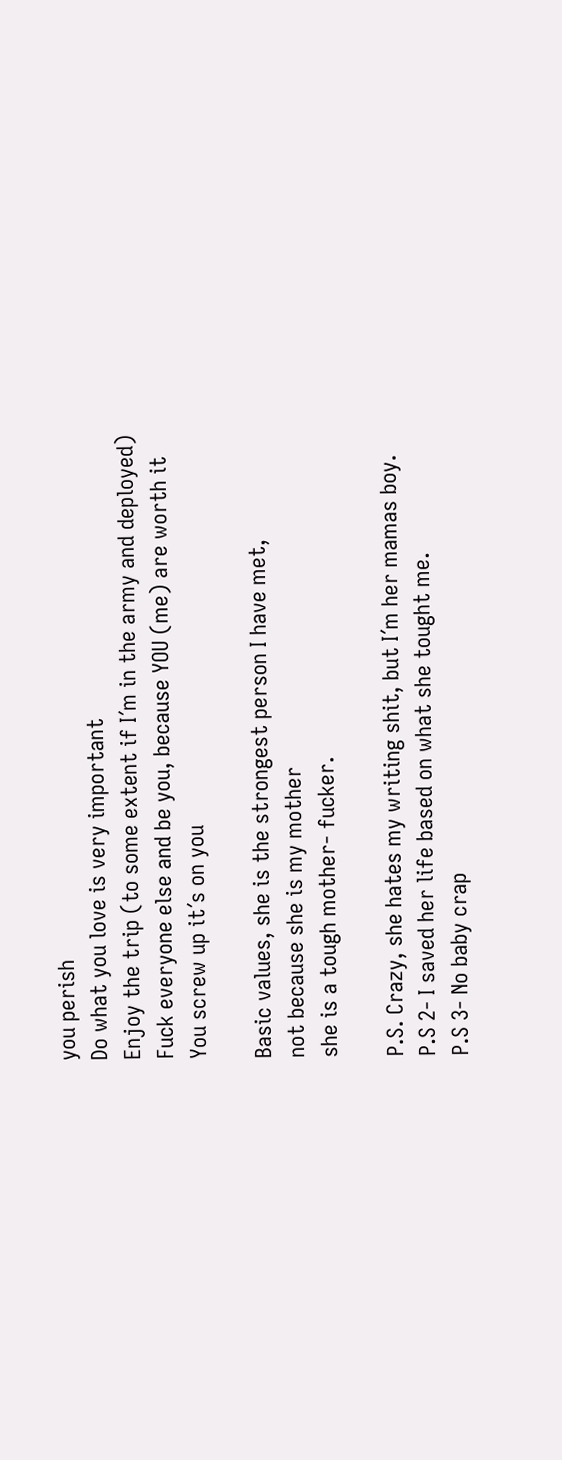you perish
Do what you love is very important
Enjoy the trip (to some extent if I´m in the army and deployed)
Fuck everyone else and be you, because YOU (me) are worth it
You screw up it´s on you

Basic values, she is the strongest person I have met,
not because she is my mother
she is a tough mother- fucker.

P.S. Crazy, she hates my writing shit, but I´m her mamas boy.
P.S 2- I saved her life based on what she tought me.
P.S 3- No baby crap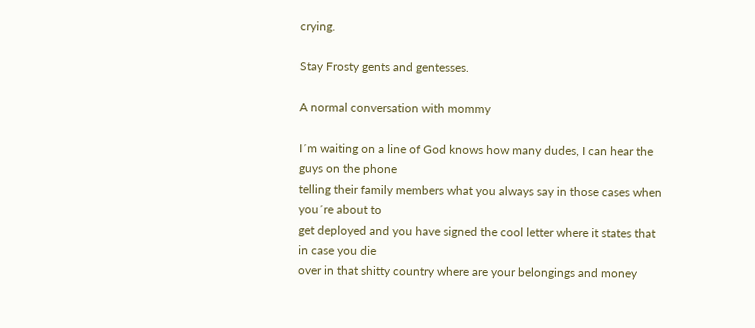crying.

Stay Frosty gents and gentesses.

A normal conversation with mommy

I´m waiting on a line of God knows how many dudes, I can hear the guys on the phone
telling their family members what you always say in those cases when you´re about to
get deployed and you have signed the cool letter where it states that in case you die
over in that shitty country where are your belongings and money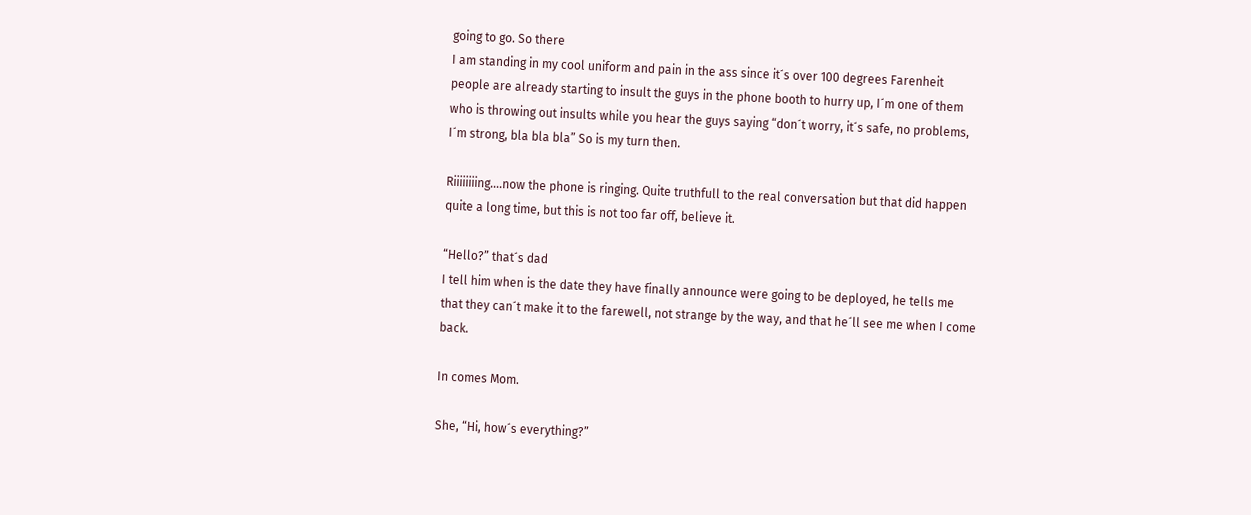going to go. So there
I am standing in my cool uniform and pain in the ass since it´s over 100 degrees Farenheit
people are already starting to insult the guys in the phone booth to hurry up, I´m one of them
who is throwing out insults while you hear the guys saying “don´t worry, it´s safe, no problems,
I´m strong, bla bla bla” So is my turn then.

Riiiiiiiing….now the phone is ringing. Quite truthfull to the real conversation but that did happen
quite a long time, but this is not too far off, believe it.

“Hello?” that´s dad
I tell him when is the date they have finally announce were going to be deployed, he tells me
that they can´t make it to the farewell, not strange by the way, and that he´ll see me when I come back.

In comes Mom.

She, “Hi, how´s everything?”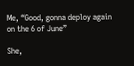Me, “Good, gonna deploy again on the 6 of June”

She,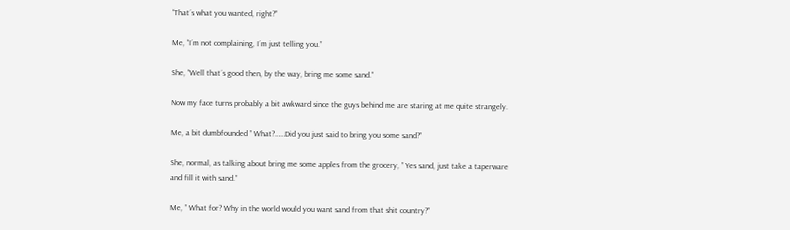“That´s what you wanted, right?”

Me, “I´m not complaining, I´m just telling you.”

She, “Well that´s good then, by the way, bring me some sand.”

Now my face turns probably a bit awkward since the guys behind me are staring at me quite strangely.

Me, a bit dumbfounded ” What?……Did you just said to bring you some sand?”

She, normal, as talking about bring me some apples from the grocery, ” Yes sand, just take a taperware
and fill it with sand.”

Me, ” What for? Why in the world would you want sand from that shit country?”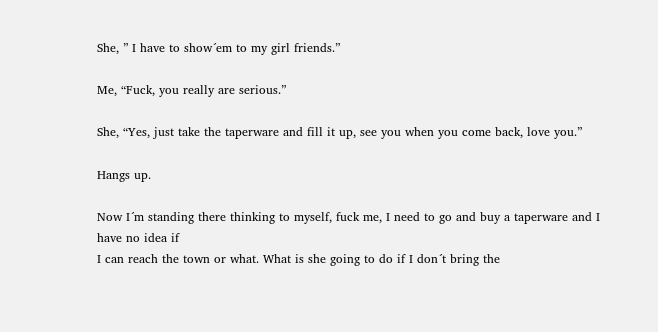She, ” I have to show´em to my girl friends.”

Me, “Fuck, you really are serious.”

She, “Yes, just take the taperware and fill it up, see you when you come back, love you.”

Hangs up.

Now I´m standing there thinking to myself, fuck me, I need to go and buy a taperware and I have no idea if
I can reach the town or what. What is she going to do if I don´t bring the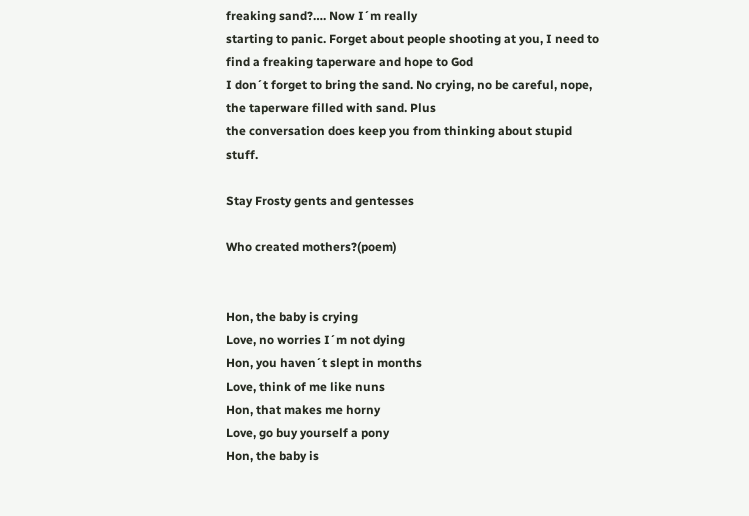freaking sand?…. Now I´m really
starting to panic. Forget about people shooting at you, I need to find a freaking taperware and hope to God
I don´t forget to bring the sand. No crying, no be careful, nope, the taperware filled with sand. Plus
the conversation does keep you from thinking about stupid stuff.

Stay Frosty gents and gentesses

Who created mothers?(poem)


Hon, the baby is crying
Love, no worries I´m not dying
Hon, you haven´t slept in months
Love, think of me like nuns
Hon, that makes me horny
Love, go buy yourself a pony
Hon, the baby is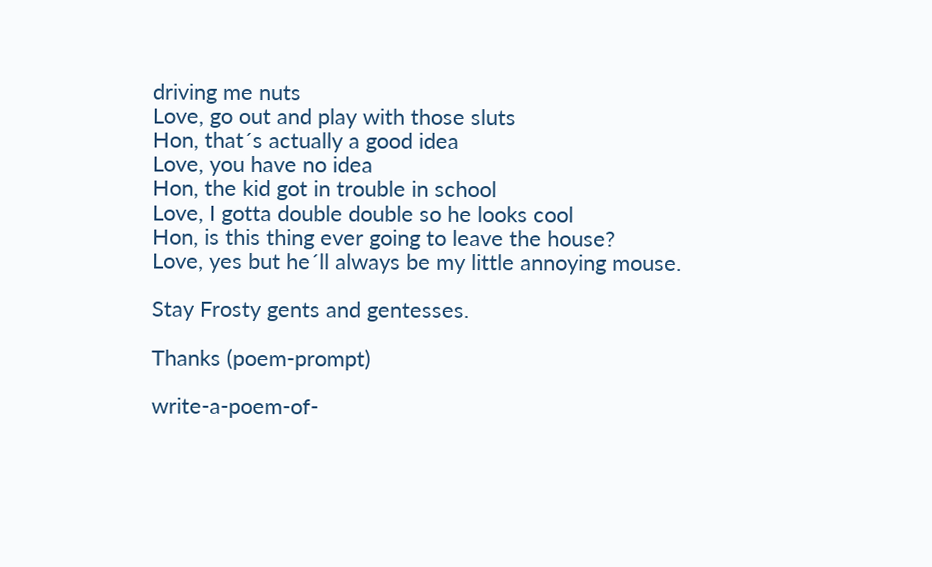driving me nuts
Love, go out and play with those sluts
Hon, that´s actually a good idea
Love, you have no idea
Hon, the kid got in trouble in school
Love, I gotta double double so he looks cool
Hon, is this thing ever going to leave the house?
Love, yes but he´ll always be my little annoying mouse.

Stay Frosty gents and gentesses.

Thanks (poem-prompt)

write-a-poem-of-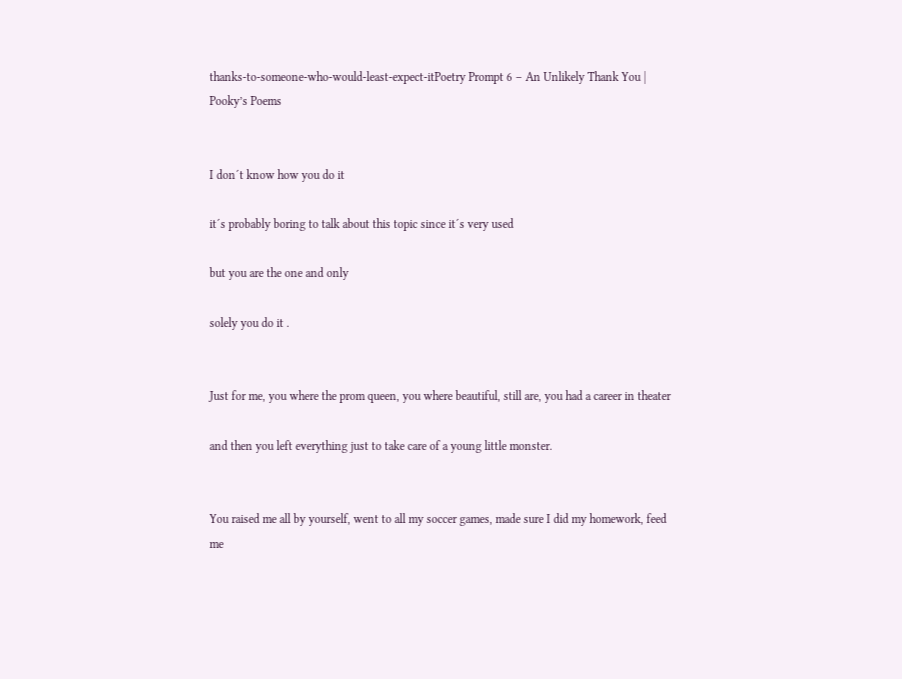thanks-to-someone-who-would-least-expect-itPoetry Prompt 6 – An Unlikely Thank You | Pooky’s Poems


I don´t know how you do it

it´s probably boring to talk about this topic since it´s very used

but you are the one and only

solely you do it .


Just for me, you where the prom queen, you where beautiful, still are, you had a career in theater

and then you left everything just to take care of a young little monster.


You raised me all by yourself, went to all my soccer games, made sure I did my homework, feed me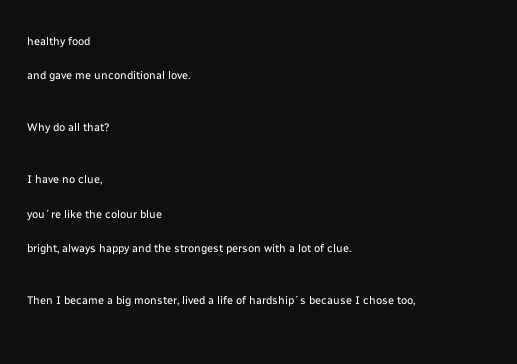healthy food

and gave me unconditional love.


Why do all that?


I have no clue,

you´re like the colour blue

bright, always happy and the strongest person with a lot of clue.


Then I became a big monster, lived a life of hardship´s because I chose too,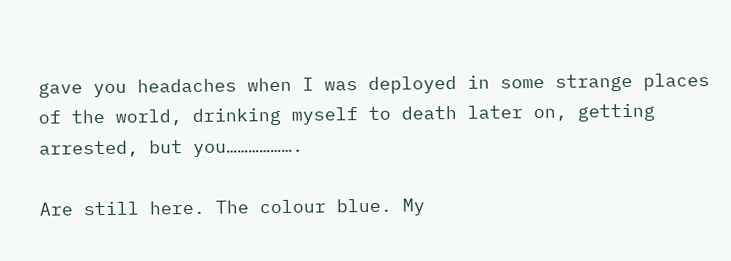gave you headaches when I was deployed in some strange places of the world, drinking myself to death later on, getting arrested, but you……………….

Are still here. The colour blue. My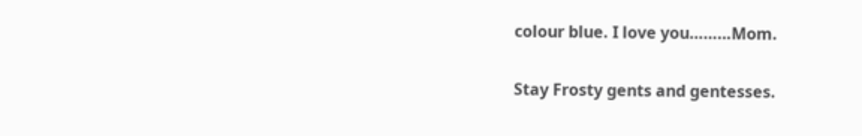colour blue. I love you………Mom.

Stay Frosty gents and gentesses.